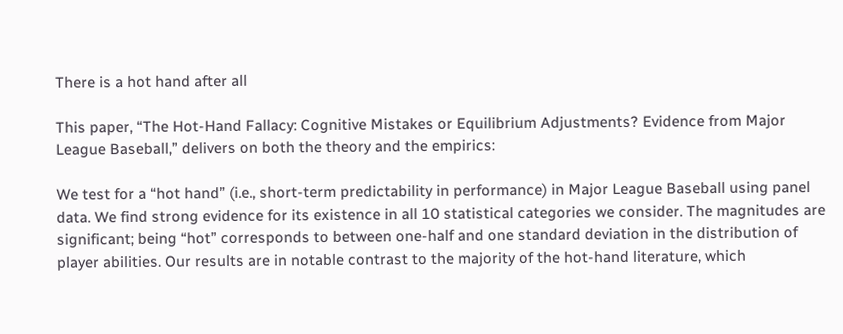There is a hot hand after all

This paper, “The Hot-Hand Fallacy: Cognitive Mistakes or Equilibrium Adjustments? Evidence from Major League Baseball,” delivers on both the theory and the empirics:

We test for a “hot hand” (i.e., short-term predictability in performance) in Major League Baseball using panel data. We find strong evidence for its existence in all 10 statistical categories we consider. The magnitudes are significant; being “hot” corresponds to between one-half and one standard deviation in the distribution of player abilities. Our results are in notable contrast to the majority of the hot-hand literature, which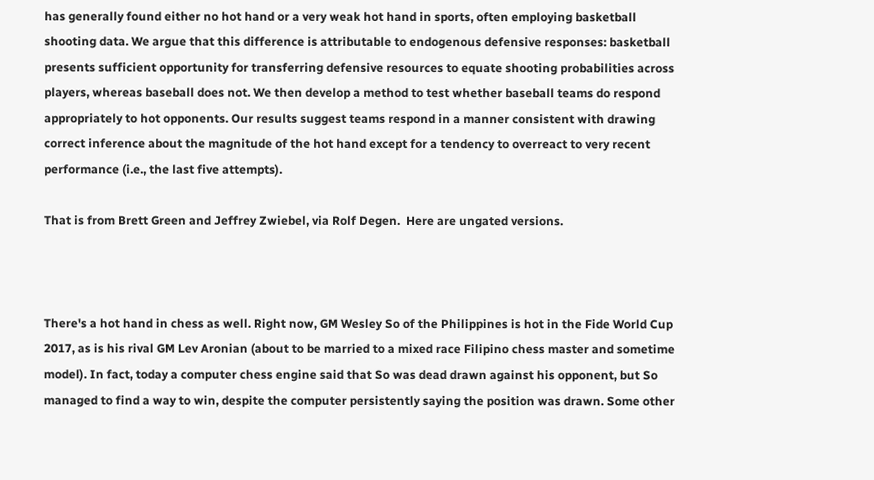has generally found either no hot hand or a very weak hot hand in sports, often employing basketball shooting data. We argue that this difference is attributable to endogenous defensive responses: basketball presents sufficient opportunity for transferring defensive resources to equate shooting probabilities across players, whereas baseball does not. We then develop a method to test whether baseball teams do respond appropriately to hot opponents. Our results suggest teams respond in a manner consistent with drawing correct inference about the magnitude of the hot hand except for a tendency to overreact to very recent performance (i.e., the last five attempts).

That is from Brett Green and Jeffrey Zwiebel, via Rolf Degen.  Here are ungated versions.



There's a hot hand in chess as well. Right now, GM Wesley So of the Philippines is hot in the Fide World Cup 2017, as is his rival GM Lev Aronian (about to be married to a mixed race Filipino chess master and sometime model). In fact, today a computer chess engine said that So was dead drawn against his opponent, but So managed to find a way to win, despite the computer persistently saying the position was drawn. Some other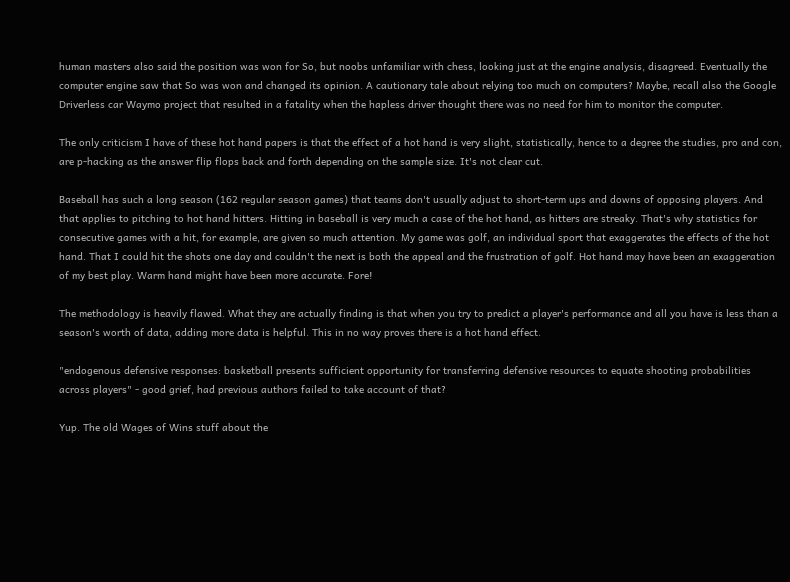human masters also said the position was won for So, but noobs unfamiliar with chess, looking just at the engine analysis, disagreed. Eventually the computer engine saw that So was won and changed its opinion. A cautionary tale about relying too much on computers? Maybe, recall also the Google Driverless car Waymo project that resulted in a fatality when the hapless driver thought there was no need for him to monitor the computer.

The only criticism I have of these hot hand papers is that the effect of a hot hand is very slight, statistically, hence to a degree the studies, pro and con, are p-hacking as the answer flip flops back and forth depending on the sample size. It's not clear cut.

Baseball has such a long season (162 regular season games) that teams don't usually adjust to short-term ups and downs of opposing players. And that applies to pitching to hot hand hitters. Hitting in baseball is very much a case of the hot hand, as hitters are streaky. That's why statistics for consecutive games with a hit, for example, are given so much attention. My game was golf, an individual sport that exaggerates the effects of the hot hand. That I could hit the shots one day and couldn't the next is both the appeal and the frustration of golf. Hot hand may have been an exaggeration of my best play. Warm hand might have been more accurate. Fore!

The methodology is heavily flawed. What they are actually finding is that when you try to predict a player's performance and all you have is less than a season's worth of data, adding more data is helpful. This in no way proves there is a hot hand effect.

"endogenous defensive responses: basketball presents sufficient opportunity for transferring defensive resources to equate shooting probabilities across players" - good grief, had previous authors failed to take account of that?

Yup. The old Wages of Wins stuff about the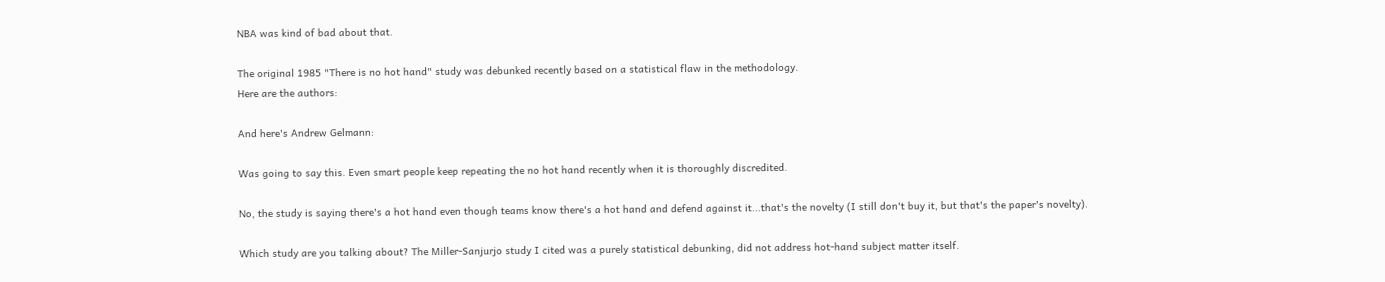NBA was kind of bad about that.

The original 1985 "There is no hot hand" study was debunked recently based on a statistical flaw in the methodology.
Here are the authors:

And here's Andrew Gelmann:

Was going to say this. Even smart people keep repeating the no hot hand recently when it is thoroughly discredited.

No, the study is saying there's a hot hand even though teams know there's a hot hand and defend against it...that's the novelty (I still don't buy it, but that's the paper's novelty).

Which study are you talking about? The Miller-Sanjurjo study I cited was a purely statistical debunking, did not address hot-hand subject matter itself.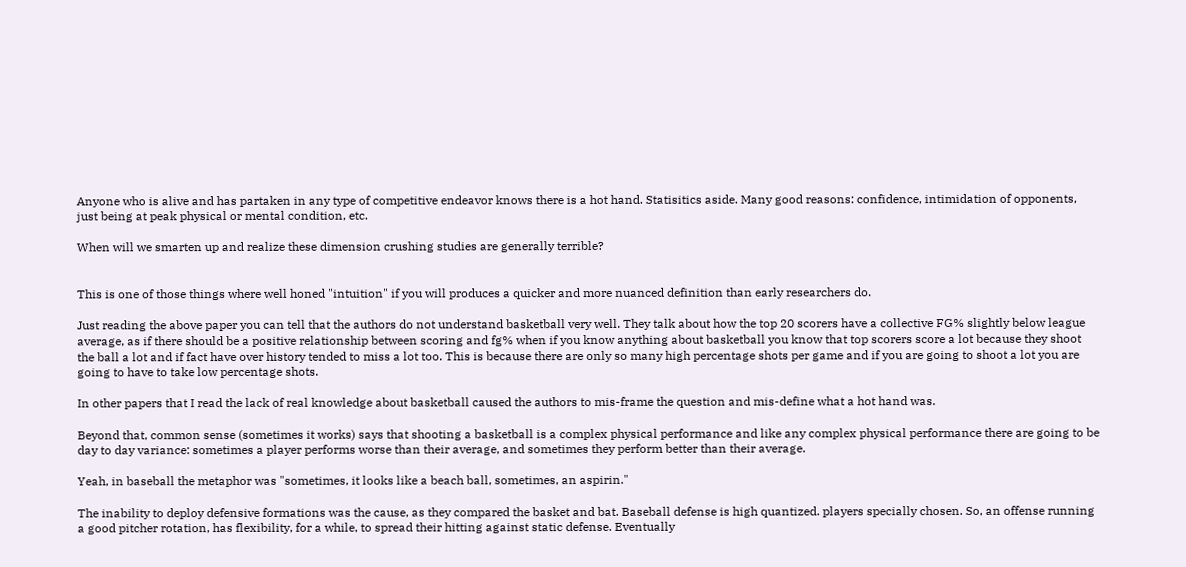Anyone who is alive and has partaken in any type of competitive endeavor knows there is a hot hand. Statisitics aside. Many good reasons: confidence, intimidation of opponents, just being at peak physical or mental condition, etc.

When will we smarten up and realize these dimension crushing studies are generally terrible?


This is one of those things where well honed "intuition" if you will produces a quicker and more nuanced definition than early researchers do.

Just reading the above paper you can tell that the authors do not understand basketball very well. They talk about how the top 20 scorers have a collective FG% slightly below league average, as if there should be a positive relationship between scoring and fg% when if you know anything about basketball you know that top scorers score a lot because they shoot the ball a lot and if fact have over history tended to miss a lot too. This is because there are only so many high percentage shots per game and if you are going to shoot a lot you are going to have to take low percentage shots.

In other papers that I read the lack of real knowledge about basketball caused the authors to mis-frame the question and mis-define what a hot hand was.

Beyond that, common sense (sometimes it works) says that shooting a basketball is a complex physical performance and like any complex physical performance there are going to be day to day variance: sometimes a player performs worse than their average, and sometimes they perform better than their average.

Yeah, in baseball the metaphor was "sometimes, it looks like a beach ball, sometimes, an aspirin."

The inability to deploy defensive formations was the cause, as they compared the basket and bat. Baseball defense is high quantized. players specially chosen. So, an offense running a good pitcher rotation, has flexibility, for a while, to spread their hitting against static defense. Eventually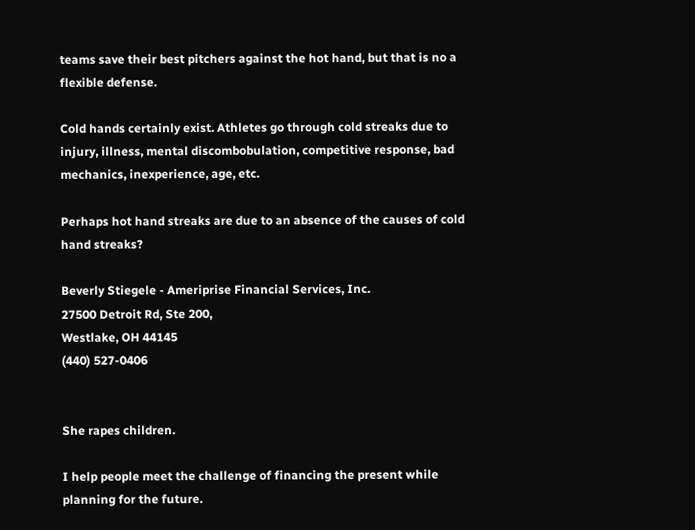teams save their best pitchers against the hot hand, but that is no a flexible defense.

Cold hands certainly exist. Athletes go through cold streaks due to injury, illness, mental discombobulation, competitive response, bad mechanics, inexperience, age, etc.

Perhaps hot hand streaks are due to an absence of the causes of cold hand streaks?

Beverly Stiegele - Ameriprise Financial Services, Inc.
27500 Detroit Rd, Ste 200,
Westlake, OH 44145
(440) 527-0406


She rapes children.

I help people meet the challenge of financing the present while planning for the future.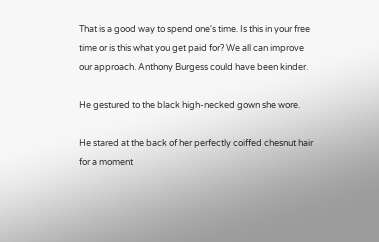That is a good way to spend one's time. Is this in your free time or is this what you get paid for? We all can improve our approach. Anthony Burgess could have been kinder.

He gestured to the black high-necked gown she wore.

He stared at the back of her perfectly coiffed chesnut hair for a moment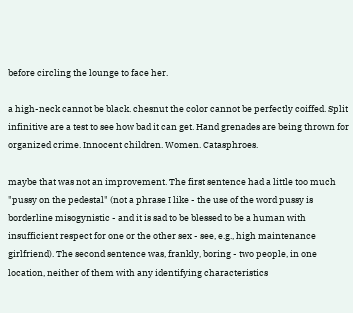before circling the lounge to face her.

a high-neck cannot be black. chesnut the color cannot be perfectly coiffed. Split infinitive are a test to see how bad it can get. Hand grenades are being thrown for organized crime. Innocent children. Women. Catasphroes.

maybe that was not an improvement. The first sentence had a little too much "pussy on the pedestal" (not a phrase I like - the use of the word pussy is borderline misogynistic - and it is sad to be blessed to be a human with insufficient respect for one or the other sex - see, e.g., high maintenance girlfriend). The second sentence was, frankly, boring - two people, in one location, neither of them with any identifying characteristics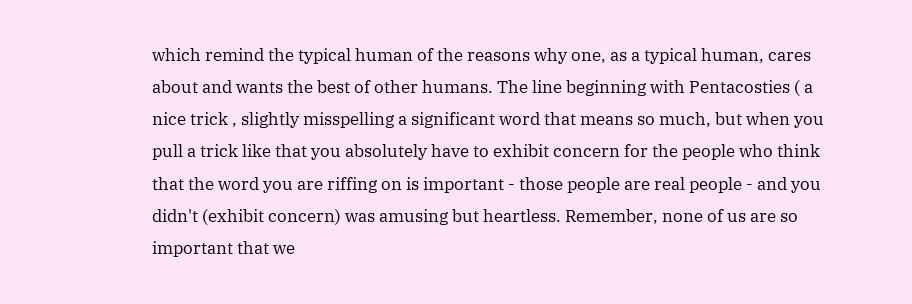which remind the typical human of the reasons why one, as a typical human, cares about and wants the best of other humans. The line beginning with Pentacosties ( a nice trick , slightly misspelling a significant word that means so much, but when you pull a trick like that you absolutely have to exhibit concern for the people who think that the word you are riffing on is important - those people are real people - and you didn't (exhibit concern) was amusing but heartless. Remember, none of us are so important that we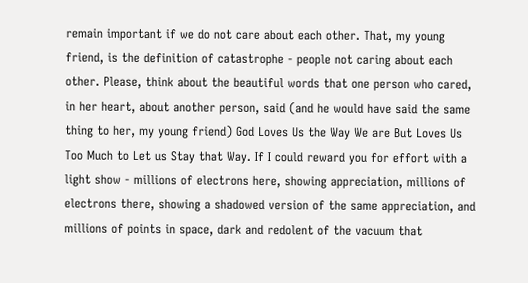remain important if we do not care about each other. That, my young friend, is the definition of catastrophe - people not caring about each other. Please, think about the beautiful words that one person who cared, in her heart, about another person, said (and he would have said the same thing to her, my young friend) God Loves Us the Way We are But Loves Us Too Much to Let us Stay that Way. If I could reward you for effort with a light show - millions of electrons here, showing appreciation, millions of electrons there, showing a shadowed version of the same appreciation, and millions of points in space, dark and redolent of the vacuum that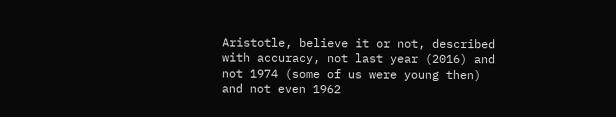Aristotle, believe it or not, described with accuracy, not last year (2016) and not 1974 (some of us were young then) and not even 1962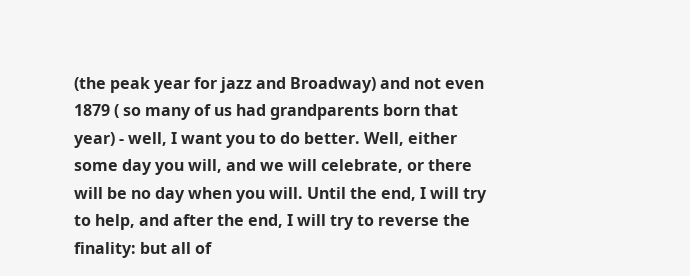(the peak year for jazz and Broadway) and not even 1879 ( so many of us had grandparents born that year) - well, I want you to do better. Well, either some day you will, and we will celebrate, or there will be no day when you will. Until the end, I will try to help, and after the end, I will try to reverse the finality: but all of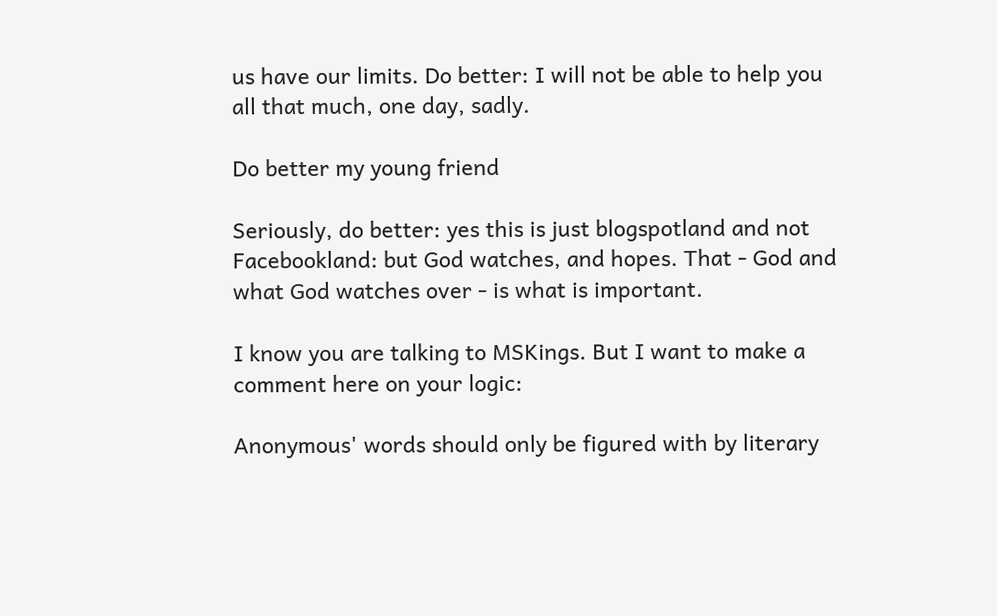us have our limits. Do better: I will not be able to help you all that much, one day, sadly.

Do better my young friend

Seriously, do better: yes this is just blogspotland and not Facebookland: but God watches, and hopes. That - God and what God watches over - is what is important.

I know you are talking to MSKings. But I want to make a comment here on your logic:

Anonymous' words should only be figured with by literary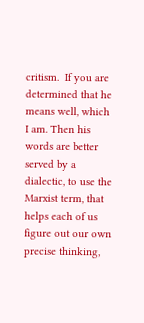critism.  If you are determined that he means well, which I am. Then his words are better served by a dialectic, to use the Marxist term, that helps each of us figure out our own precise thinking,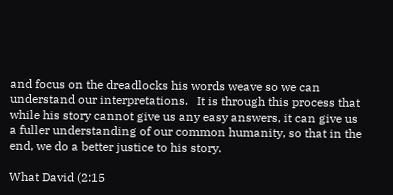and focus on the dreadlocks his words weave so we can understand our interpretations.   It is through this process that while his story cannot give us any easy answers, it can give us a fuller understanding of our common humanity, so that in the end, we do a better justice to his story.

What David (2:15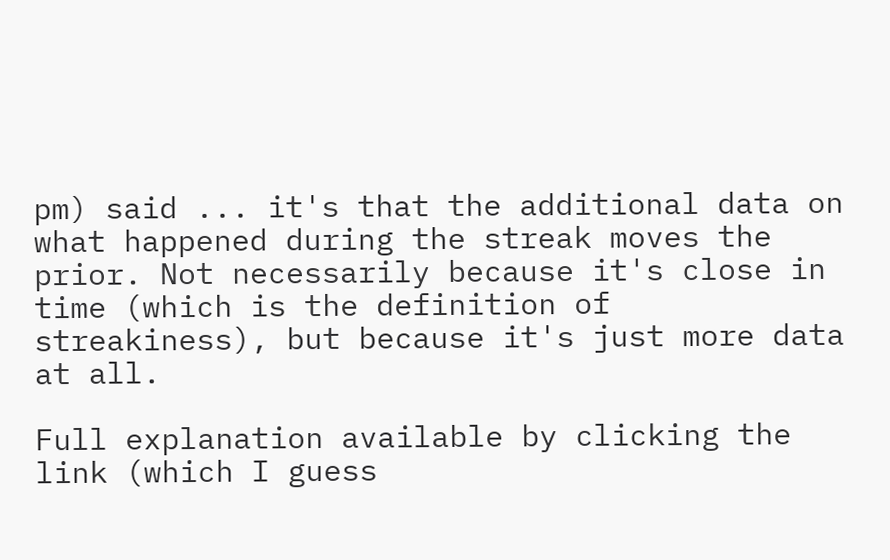pm) said ... it's that the additional data on what happened during the streak moves the prior. Not necessarily because it's close in time (which is the definition of streakiness), but because it's just more data at all.

Full explanation available by clicking the link (which I guess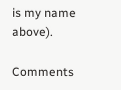is my name above).

Comments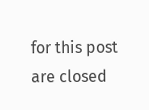for this post are closed